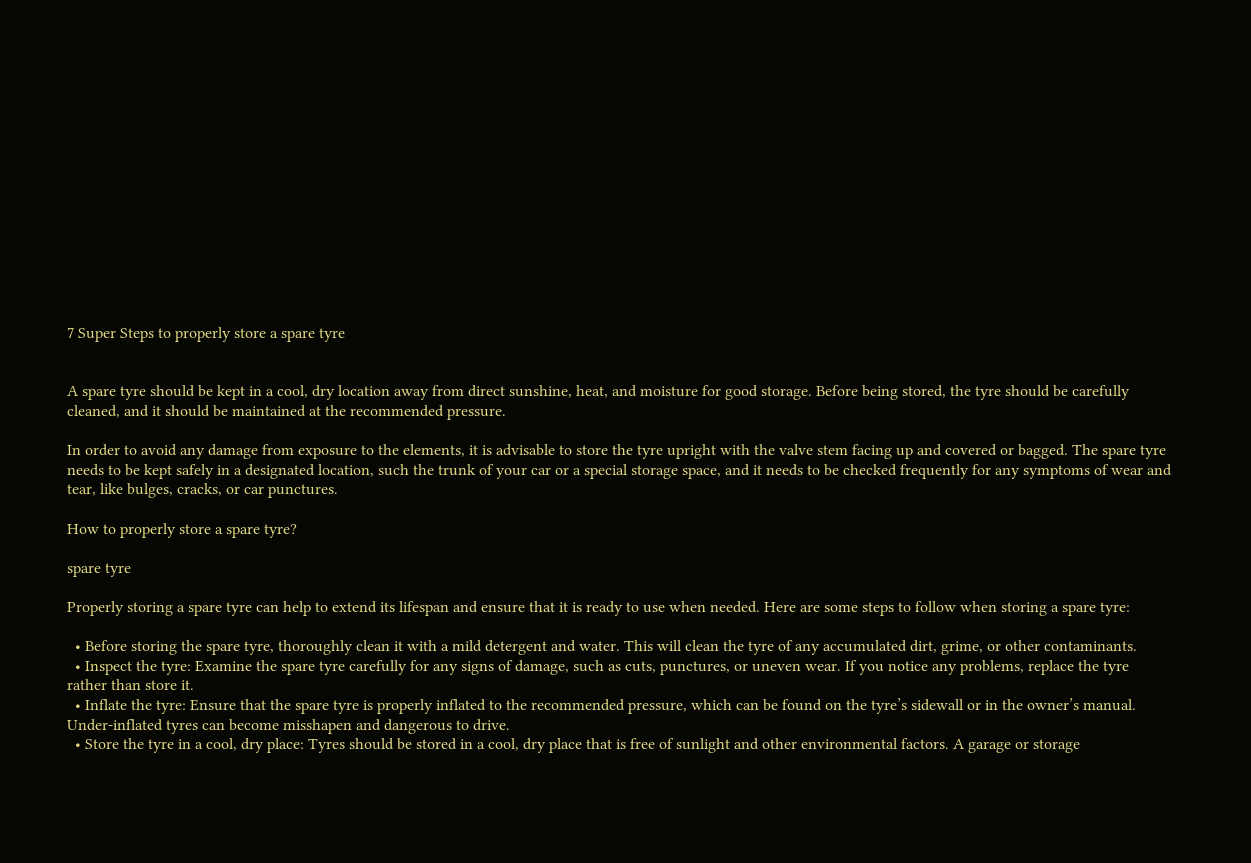7 Super Steps to properly store a spare tyre


A spare tyre should be kept in a cool, dry location away from direct sunshine, heat, and moisture for good storage. Before being stored, the tyre should be carefully cleaned, and it should be maintained at the recommended pressure.

In order to avoid any damage from exposure to the elements, it is advisable to store the tyre upright with the valve stem facing up and covered or bagged. The spare tyre needs to be kept safely in a designated location, such the trunk of your car or a special storage space, and it needs to be checked frequently for any symptoms of wear and tear, like bulges, cracks, or car punctures.

How to properly store a spare tyre?

spare tyre

Properly storing a spare tyre can help to extend its lifespan and ensure that it is ready to use when needed. Here are some steps to follow when storing a spare tyre:

  • Before storing the spare tyre, thoroughly clean it with a mild detergent and water. This will clean the tyre of any accumulated dirt, grime, or other contaminants.
  • Inspect the tyre: Examine the spare tyre carefully for any signs of damage, such as cuts, punctures, or uneven wear. If you notice any problems, replace the tyre rather than store it.
  • Inflate the tyre: Ensure that the spare tyre is properly inflated to the recommended pressure, which can be found on the tyre’s sidewall or in the owner’s manual. Under-inflated tyres can become misshapen and dangerous to drive.
  • Store the tyre in a cool, dry place: Tyres should be stored in a cool, dry place that is free of sunlight and other environmental factors. A garage or storage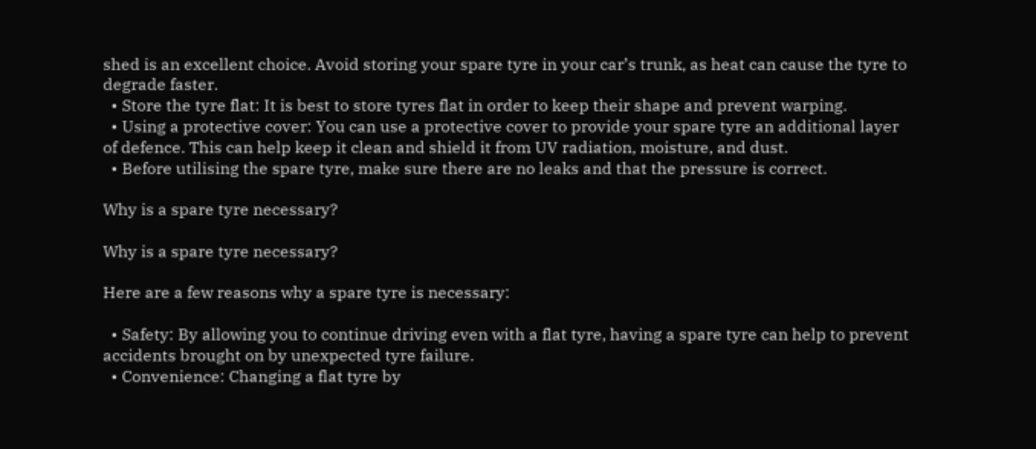shed is an excellent choice. Avoid storing your spare tyre in your car’s trunk, as heat can cause the tyre to degrade faster.
  • Store the tyre flat: It is best to store tyres flat in order to keep their shape and prevent warping.
  • Using a protective cover: You can use a protective cover to provide your spare tyre an additional layer of defence. This can help keep it clean and shield it from UV radiation, moisture, and dust.
  • Before utilising the spare tyre, make sure there are no leaks and that the pressure is correct.

Why is a spare tyre necessary?

Why is a spare tyre necessary?

Here are a few reasons why a spare tyre is necessary:

  • Safety: By allowing you to continue driving even with a flat tyre, having a spare tyre can help to prevent accidents brought on by unexpected tyre failure.
  • Convenience: Changing a flat tyre by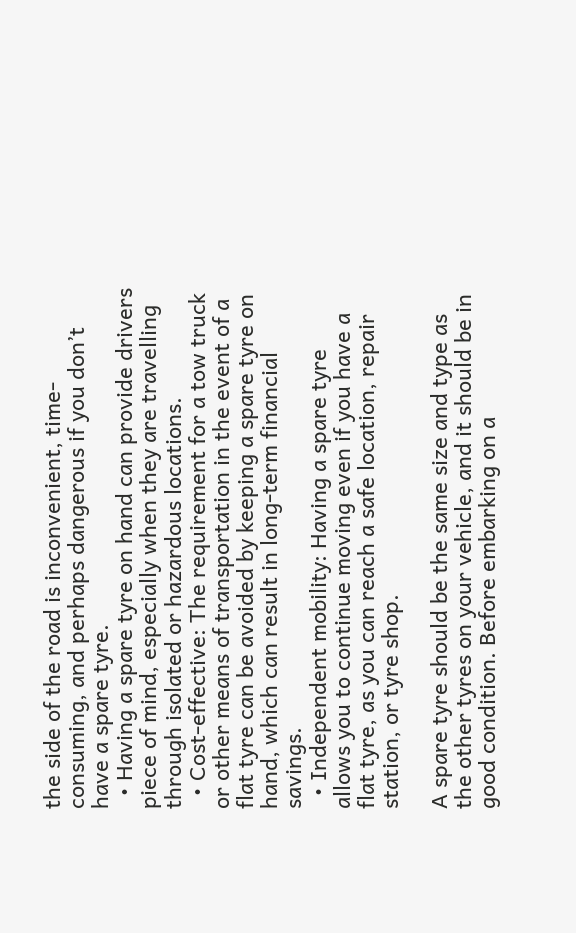the side of the road is inconvenient, time-consuming, and perhaps dangerous if you don’t have a spare tyre.
  • Having a spare tyre on hand can provide drivers piece of mind, especially when they are travelling through isolated or hazardous locations.
  • Cost-effective: The requirement for a tow truck or other means of transportation in the event of a flat tyre can be avoided by keeping a spare tyre on hand, which can result in long-term financial savings.
  • Independent mobility: Having a spare tyre allows you to continue moving even if you have a flat tyre, as you can reach a safe location, repair station, or tyre shop.

A spare tyre should be the same size and type as the other tyres on your vehicle, and it should be in good condition. Before embarking on a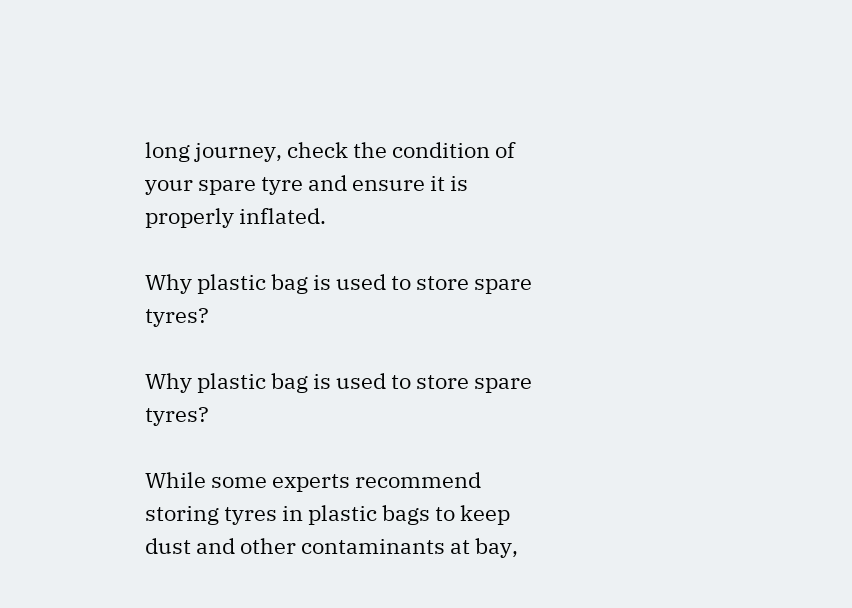long journey, check the condition of your spare tyre and ensure it is properly inflated.

Why plastic bag is used to store spare tyres?

Why plastic bag is used to store spare tyres?

While some experts recommend storing tyres in plastic bags to keep dust and other contaminants at bay,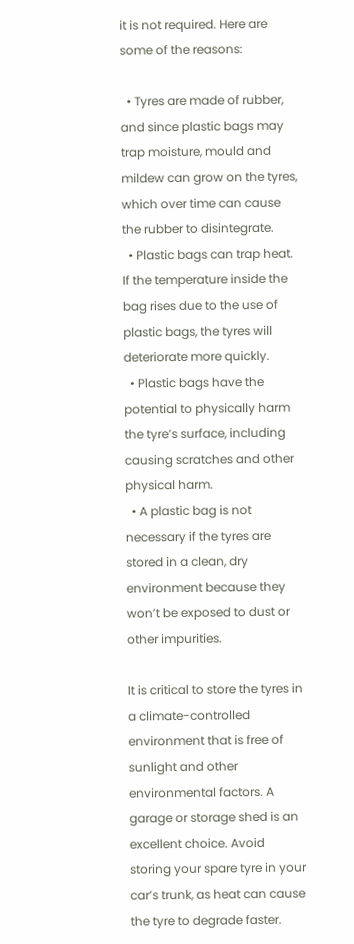it is not required. Here are some of the reasons:

  • Tyres are made of rubber, and since plastic bags may trap moisture, mould and mildew can grow on the tyres, which over time can cause the rubber to disintegrate.
  • Plastic bags can trap heat. If the temperature inside the bag rises due to the use of plastic bags, the tyres will deteriorate more quickly.
  • Plastic bags have the potential to physically harm the tyre’s surface, including causing scratches and other physical harm.
  • A plastic bag is not necessary if the tyres are stored in a clean, dry environment because they won’t be exposed to dust or other impurities.

It is critical to store the tyres in a climate-controlled environment that is free of sunlight and other environmental factors. A garage or storage shed is an excellent choice. Avoid storing your spare tyre in your car’s trunk, as heat can cause the tyre to degrade faster.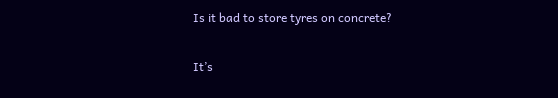Is it bad to store tyres on concrete?

It’s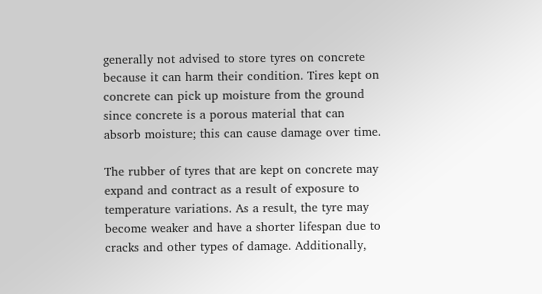generally not advised to store tyres on concrete because it can harm their condition. Tires kept on concrete can pick up moisture from the ground since concrete is a porous material that can absorb moisture; this can cause damage over time.

The rubber of tyres that are kept on concrete may expand and contract as a result of exposure to temperature variations. As a result, the tyre may become weaker and have a shorter lifespan due to cracks and other types of damage. Additionally,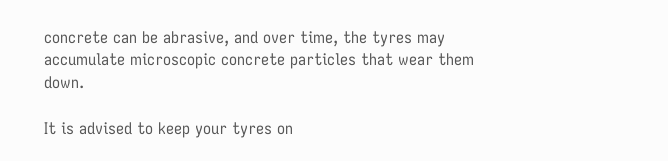concrete can be abrasive, and over time, the tyres may accumulate microscopic concrete particles that wear them down.

It is advised to keep your tyres on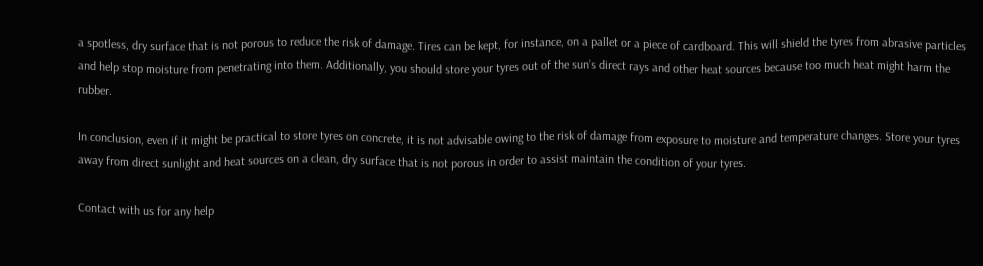a spotless, dry surface that is not porous to reduce the risk of damage. Tires can be kept, for instance, on a pallet or a piece of cardboard. This will shield the tyres from abrasive particles and help stop moisture from penetrating into them. Additionally, you should store your tyres out of the sun’s direct rays and other heat sources because too much heat might harm the rubber.

In conclusion, even if it might be practical to store tyres on concrete, it is not advisable owing to the risk of damage from exposure to moisture and temperature changes. Store your tyres away from direct sunlight and heat sources on a clean, dry surface that is not porous in order to assist maintain the condition of your tyres.

Contact with us for any help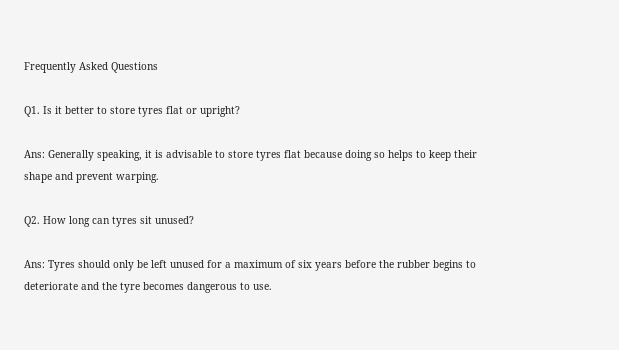Frequently Asked Questions

Q1. Is it better to store tyres flat or upright?

Ans: Generally speaking, it is advisable to store tyres flat because doing so helps to keep their shape and prevent warping.

Q2. How long can tyres sit unused?

Ans: Tyres should only be left unused for a maximum of six years before the rubber begins to deteriorate and the tyre becomes dangerous to use.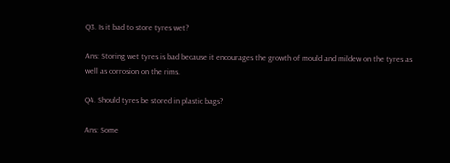Q3. Is it bad to store tyres wet?

Ans: Storing wet tyres is bad because it encourages the growth of mould and mildew on the tyres as well as corrosion on the rims.

Q4. Should tyres be stored in plastic bags?

Ans: Some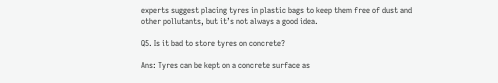experts suggest placing tyres in plastic bags to keep them free of dust and other pollutants, but it’s not always a good idea.

Q5. Is it bad to store tyres on concrete?

Ans: Tyres can be kept on a concrete surface as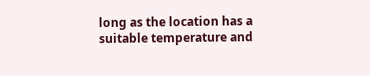long as the location has a suitable temperature and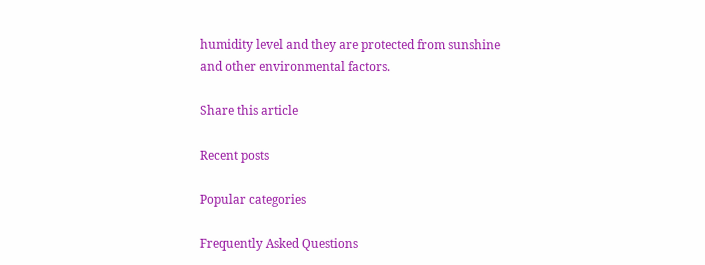humidity level and they are protected from sunshine and other environmental factors.

Share this article

Recent posts

Popular categories

Frequently Asked Questions